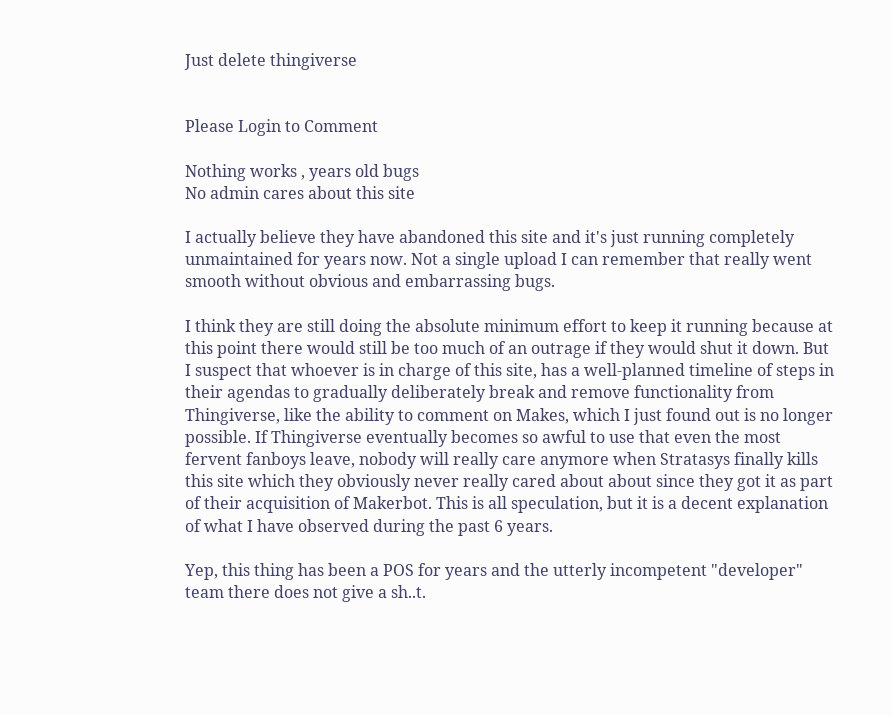Just delete thingiverse


Please Login to Comment

Nothing works , years old bugs
No admin cares about this site

I actually believe they have abandoned this site and it's just running completely unmaintained for years now. Not a single upload I can remember that really went smooth without obvious and embarrassing bugs.

I think they are still doing the absolute minimum effort to keep it running because at this point there would still be too much of an outrage if they would shut it down. But I suspect that whoever is in charge of this site, has a well-planned timeline of steps in their agendas to gradually deliberately break and remove functionality from Thingiverse, like the ability to comment on Makes, which I just found out is no longer possible. If Thingiverse eventually becomes so awful to use that even the most fervent fanboys leave, nobody will really care anymore when Stratasys finally kills this site which they obviously never really cared about about since they got it as part of their acquisition of Makerbot. This is all speculation, but it is a decent explanation of what I have observed during the past 6 years.

Yep, this thing has been a POS for years and the utterly incompetent "developer" team there does not give a sh..t.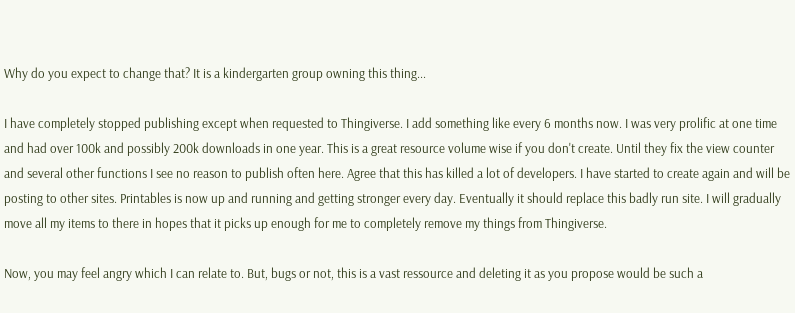Why do you expect to change that? It is a kindergarten group owning this thing...

I have completely stopped publishing except when requested to Thingiverse. I add something like every 6 months now. I was very prolific at one time and had over 100k and possibly 200k downloads in one year. This is a great resource volume wise if you don't create. Until they fix the view counter and several other functions I see no reason to publish often here. Agree that this has killed a lot of developers. I have started to create again and will be posting to other sites. Printables is now up and running and getting stronger every day. Eventually it should replace this badly run site. I will gradually move all my items to there in hopes that it picks up enough for me to completely remove my things from Thingiverse.

Now, you may feel angry which I can relate to. But, bugs or not, this is a vast ressource and deleting it as you propose would be such a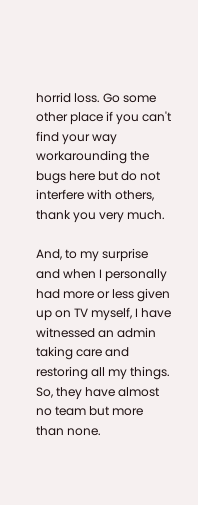horrid loss. Go some other place if you can't find your way workarounding the bugs here but do not interfere with others, thank you very much.

And, to my surprise and when I personally had more or less given up on TV myself, I have witnessed an admin taking care and restoring all my things. So, they have almost no team but more than none.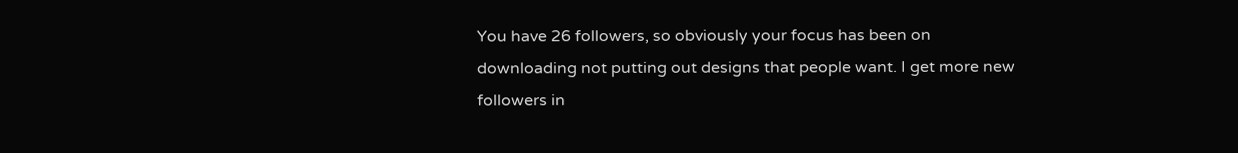You have 26 followers, so obviously your focus has been on downloading not putting out designs that people want. I get more new followers in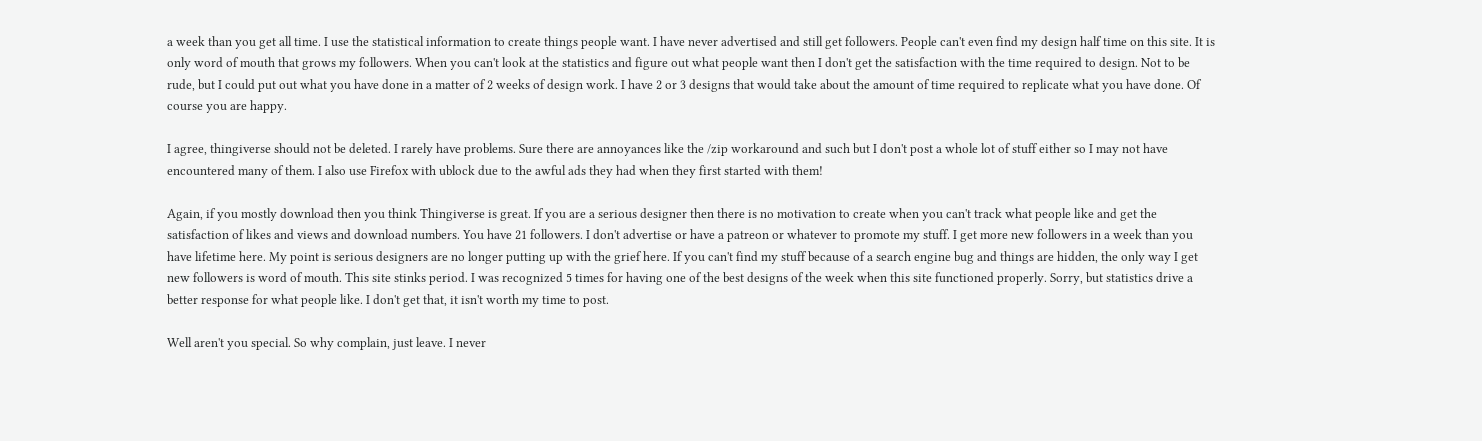a week than you get all time. I use the statistical information to create things people want. I have never advertised and still get followers. People can't even find my design half time on this site. It is only word of mouth that grows my followers. When you can't look at the statistics and figure out what people want then I don't get the satisfaction with the time required to design. Not to be rude, but I could put out what you have done in a matter of 2 weeks of design work. I have 2 or 3 designs that would take about the amount of time required to replicate what you have done. Of course you are happy.

I agree, thingiverse should not be deleted. I rarely have problems. Sure there are annoyances like the /zip workaround and such but I don't post a whole lot of stuff either so I may not have encountered many of them. I also use Firefox with ublock due to the awful ads they had when they first started with them!

Again, if you mostly download then you think Thingiverse is great. If you are a serious designer then there is no motivation to create when you can't track what people like and get the satisfaction of likes and views and download numbers. You have 21 followers. I don't advertise or have a patreon or whatever to promote my stuff. I get more new followers in a week than you have lifetime here. My point is serious designers are no longer putting up with the grief here. If you can't find my stuff because of a search engine bug and things are hidden, the only way I get new followers is word of mouth. This site stinks period. I was recognized 5 times for having one of the best designs of the week when this site functioned properly. Sorry, but statistics drive a better response for what people like. I don't get that, it isn't worth my time to post.

Well aren't you special. So why complain, just leave. I never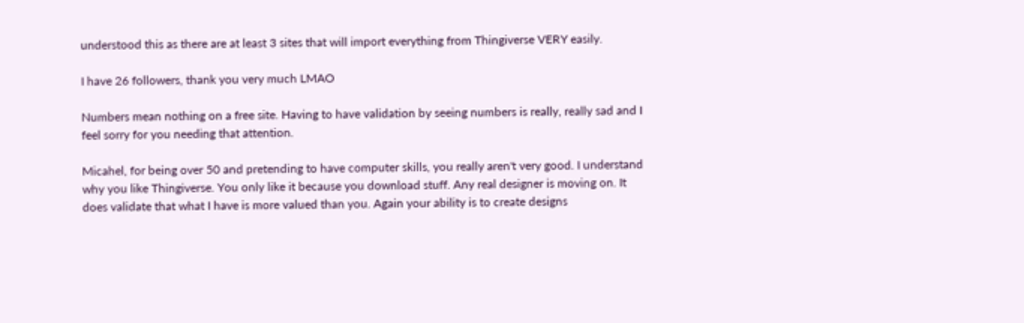understood this as there are at least 3 sites that will import everything from Thingiverse VERY easily.

I have 26 followers, thank you very much LMAO

Numbers mean nothing on a free site. Having to have validation by seeing numbers is really, really sad and I feel sorry for you needing that attention.

Micahel, for being over 50 and pretending to have computer skills, you really aren't very good. I understand why you like Thingiverse. You only like it because you download stuff. Any real designer is moving on. It does validate that what I have is more valued than you. Again your ability is to create designs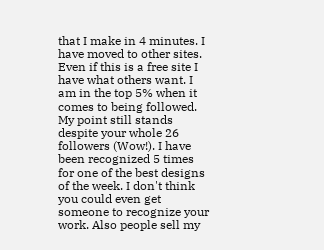that I make in 4 minutes. I have moved to other sites. Even if this is a free site I have what others want. I am in the top 5% when it comes to being followed. My point still stands despite your whole 26 followers (Wow!). I have been recognized 5 times for one of the best designs of the week. I don't think you could even get someone to recognize your work. Also people sell my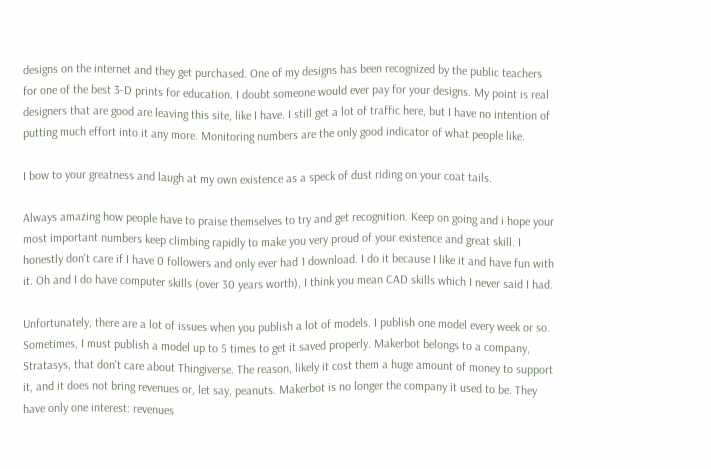designs on the internet and they get purchased. One of my designs has been recognized by the public teachers for one of the best 3-D prints for education. I doubt someone would ever pay for your designs. My point is real designers that are good are leaving this site, like I have. I still get a lot of traffic here, but I have no intention of putting much effort into it any more. Monitoring numbers are the only good indicator of what people like.

I bow to your greatness and laugh at my own existence as a speck of dust riding on your coat tails.

Always amazing how people have to praise themselves to try and get recognition. Keep on going and i hope your most important numbers keep climbing rapidly to make you very proud of your existence and great skill. I honestly don't care if I have 0 followers and only ever had 1 download. I do it because I like it and have fun with it. Oh and I do have computer skills (over 30 years worth), I think you mean CAD skills which I never said I had.

Unfortunately, there are a lot of issues when you publish a lot of models. I publish one model every week or so. Sometimes, I must publish a model up to 5 times to get it saved properly. Makerbot belongs to a company, Stratasys, that don't care about Thingiverse. The reason, likely it cost them a huge amount of money to support it, and it does not bring revenues or, let say, peanuts. Makerbot is no longer the company it used to be. They have only one interest: revenues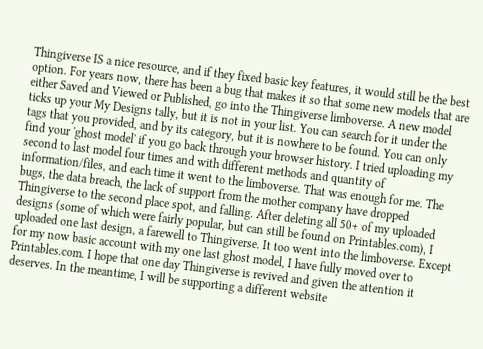Thingiverse IS a nice resource, and if they fixed basic key features, it would still be the best option. For years now, there has been a bug that makes it so that some new models that are either Saved and Viewed or Published, go into the Thingiverse limboverse. A new model ticks up your My Designs tally, but it is not in your list. You can search for it under the tags that you provided, and by its category, but it is nowhere to be found. You can only find your 'ghost model' if you go back through your browser history. I tried uploading my second to last model four times and with different methods and quantity of information/files, and each time it went to the limboverse. That was enough for me. The bugs, the data breach, the lack of support from the mother company have dropped Thingiverse to the second place spot, and falling. After deleting all 50+ of my uploaded designs (some of which were fairly popular, but can still be found on Printables.com), I uploaded one last design, a farewell to Thingiverse. It too went into the limboverse. Except for my now basic account with my one last ghost model, I have fully moved over to Printables.com. I hope that one day Thingiverse is revived and given the attention it deserves. In the meantime, I will be supporting a different website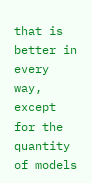that is better in every way, except for the quantity of models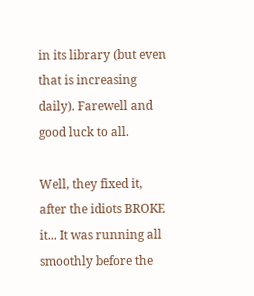in its library (but even that is increasing daily). Farewell and good luck to all.

Well, they fixed it, after the idiots BROKE it... It was running all smoothly before the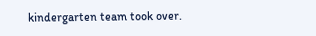kindergarten team took over.